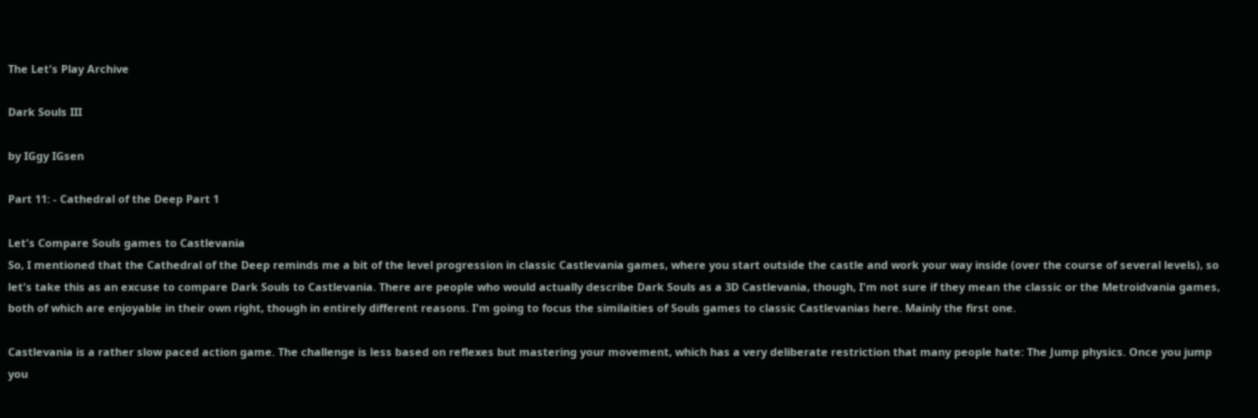The Let's Play Archive

Dark Souls III

by IGgy IGsen

Part 11: - Cathedral of the Deep Part 1

Let's Compare Souls games to Castlevania
So, I mentioned that the Cathedral of the Deep reminds me a bit of the level progression in classic Castlevania games, where you start outside the castle and work your way inside (over the course of several levels), so let's take this as an excuse to compare Dark Souls to Castlevania. There are people who would actually describe Dark Souls as a 3D Castlevania, though, I'm not sure if they mean the classic or the Metroidvania games, both of which are enjoyable in their own right, though in entirely different reasons. I'm going to focus the similaities of Souls games to classic Castlevanias here. Mainly the first one.

Castlevania is a rather slow paced action game. The challenge is less based on reflexes but mastering your movement, which has a very deliberate restriction that many people hate: The Jump physics. Once you jump you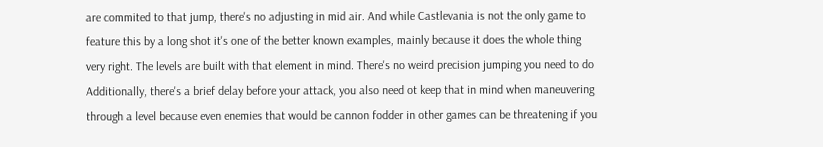are commited to that jump, there's no adjusting in mid air. And while Castlevania is not the only game to feature this by a long shot it's one of the better known examples, mainly because it does the whole thing very right. The levels are built with that element in mind. There's no weird precision jumping you need to do Additionally, there's a brief delay before your attack, you also need ot keep that in mind when maneuvering through a level because even enemies that would be cannon fodder in other games can be threatening if you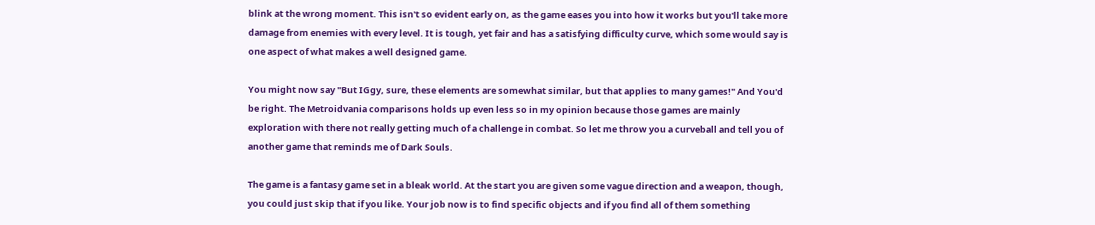blink at the wrong moment. This isn't so evident early on, as the game eases you into how it works but you'll take more damage from enemies with every level. It is tough, yet fair and has a satisfying difficulty curve, which some would say is one aspect of what makes a well designed game.

You might now say "But IGgy, sure, these elements are somewhat similar, but that applies to many games!" And You'd be right. The Metroidvania comparisons holds up even less so in my opinion because those games are mainly exploration with there not really getting much of a challenge in combat. So let me throw you a curveball and tell you of another game that reminds me of Dark Souls.

The game is a fantasy game set in a bleak world. At the start you are given some vague direction and a weapon, though, you could just skip that if you like. Your job now is to find specific objects and if you find all of them something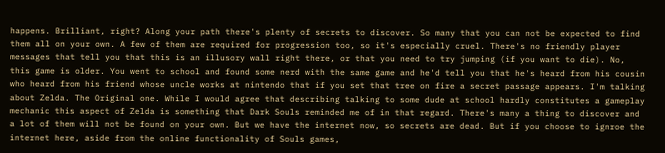happens. Brilliant, right? Along your path there's plenty of secrets to discover. So many that you can not be expected to find them all on your own. A few of them are required for progression too, so it's especially cruel. There's no friendly player messages that tell you that this is an illusory wall right there, or that you need to try jumping (if you want to die). No, this game is older. You went to school and found some nerd with the same game and he'd tell you that he's heard from his cousin who heard from his friend whose uncle works at nintendo that if you set that tree on fire a secret passage appears. I'm talking about Zelda. The Original one. While I would agree that describing talking to some dude at school hardly constitutes a gameplay mechanic this aspect of Zelda is something that Dark Souls reminded me of in that regard. There's many a thing to discover and a lot of them will not be found on your own. But we have the internet now, so secrets are dead. But if you choose to ignroe the internet here, aside from the online functionality of Souls games,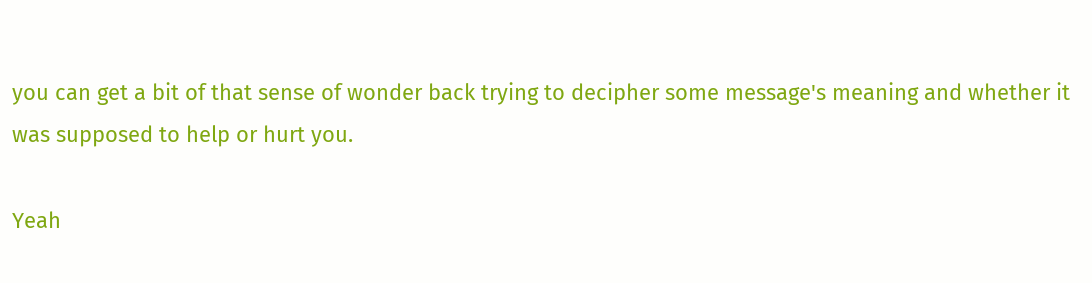you can get a bit of that sense of wonder back trying to decipher some message's meaning and whether it was supposed to help or hurt you.

Yeah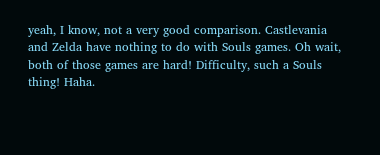yeah, I know, not a very good comparison. Castlevania and Zelda have nothing to do with Souls games. Oh wait, both of those games are hard! Difficulty, such a Souls thing! Haha.